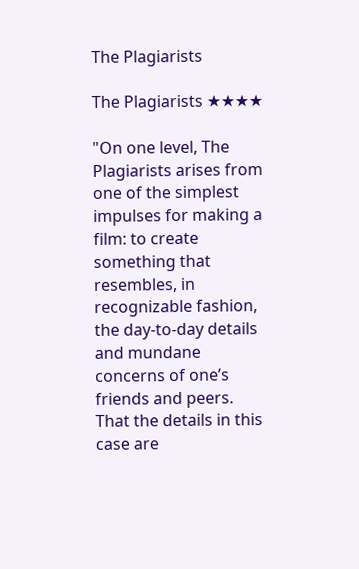The Plagiarists

The Plagiarists ★★★★

"On one level, The Plagiarists arises from one of the simplest impulses for making a film: to create something that resembles, in recognizable fashion, the day-to-day details and mundane concerns of one’s friends and peers. That the details in this case are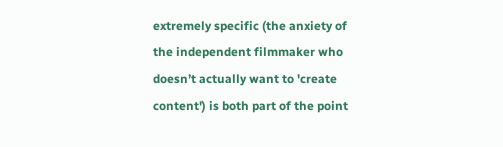extremely specific (the anxiety of the independent filmmaker who doesn’t actually want to 'create content') is both part of the point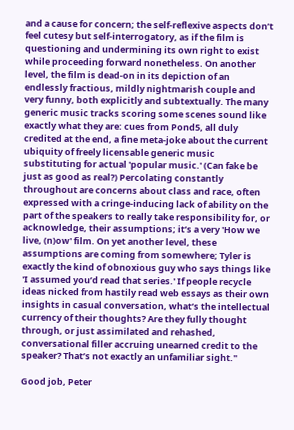and a cause for concern; the self-reflexive aspects don’t feel cutesy but self-interrogatory, as if the film is questioning and undermining its own right to exist while proceeding forward nonetheless. On another level, the film is dead-on in its depiction of an endlessly fractious, mildly nightmarish couple and very funny, both explicitly and subtextually. The many generic music tracks scoring some scenes sound like exactly what they are: cues from Pond5, all duly credited at the end, a fine meta-joke about the current ubiquity of freely licensable generic music substituting for actual 'popular music.' (Can fake be just as good as real?) Percolating constantly throughout are concerns about class and race, often expressed with a cringe-inducing lack of ability on the part of the speakers to really take responsibility for, or acknowledge, their assumptions; it’s a very 'How we live, (n)ow' film. On yet another level, these assumptions are coming from somewhere; Tyler is exactly the kind of obnoxious guy who says things like 'I assumed you’d read that series.' If people recycle ideas nicked from hastily read web essays as their own insights in casual conversation, what’s the intellectual currency of their thoughts? Are they fully thought through, or just assimilated and rehashed, conversational filler accruing unearned credit to the speaker? That’s not exactly an unfamiliar sight."

Good job, Peter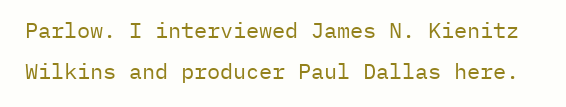Parlow. I interviewed James N. Kienitz Wilkins and producer Paul Dallas here.